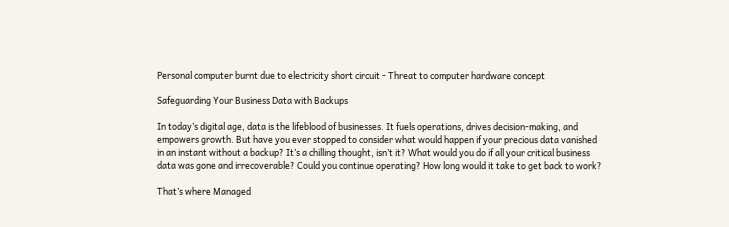Personal computer burnt due to electricity short circuit - Threat to computer hardware concept

Safeguarding Your Business Data with Backups

In today’s digital age, data is the lifeblood of businesses. It fuels operations, drives decision-making, and empowers growth. But have you ever stopped to consider what would happen if your precious data vanished in an instant without a backup? It’s a chilling thought, isn’t it? What would you do if all your critical business data was gone and irrecoverable? Could you continue operating? How long would it take to get back to work?

That’s where Managed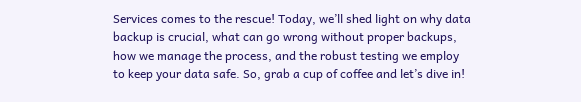Services comes to the rescue! Today, we’ll shed light on why data backup is crucial, what can go wrong without proper backups, how we manage the process, and the robust testing we employ to keep your data safe. So, grab a cup of coffee and let’s dive in!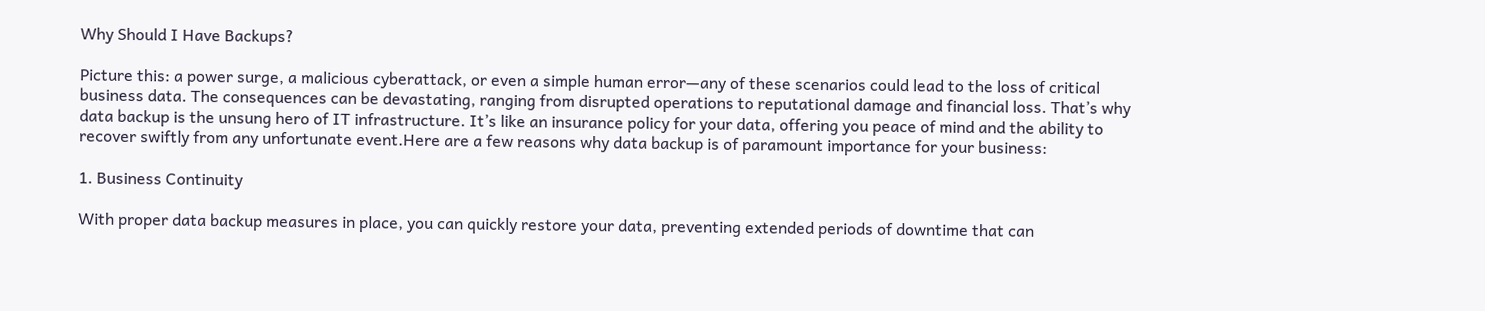Why Should I Have Backups?

Picture this: a power surge, a malicious cyberattack, or even a simple human error—any of these scenarios could lead to the loss of critical business data. The consequences can be devastating, ranging from disrupted operations to reputational damage and financial loss. That’s why data backup is the unsung hero of IT infrastructure. It’s like an insurance policy for your data, offering you peace of mind and the ability to recover swiftly from any unfortunate event.Here are a few reasons why data backup is of paramount importance for your business:

1. Business Continuity

With proper data backup measures in place, you can quickly restore your data, preventing extended periods of downtime that can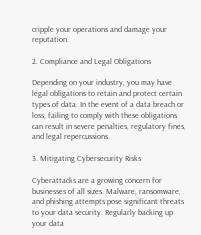cripple your operations and damage your reputation.

2. Compliance and Legal Obligations

Depending on your industry, you may have legal obligations to retain and protect certain types of data. In the event of a data breach or loss, failing to comply with these obligations can result in severe penalties, regulatory fines, and legal repercussions.

3. Mitigating Cybersecurity Risks

Cyberattacks are a growing concern for businesses of all sizes. Malware, ransomware, and phishing attempts pose significant threats to your data security. Regularly backing up your data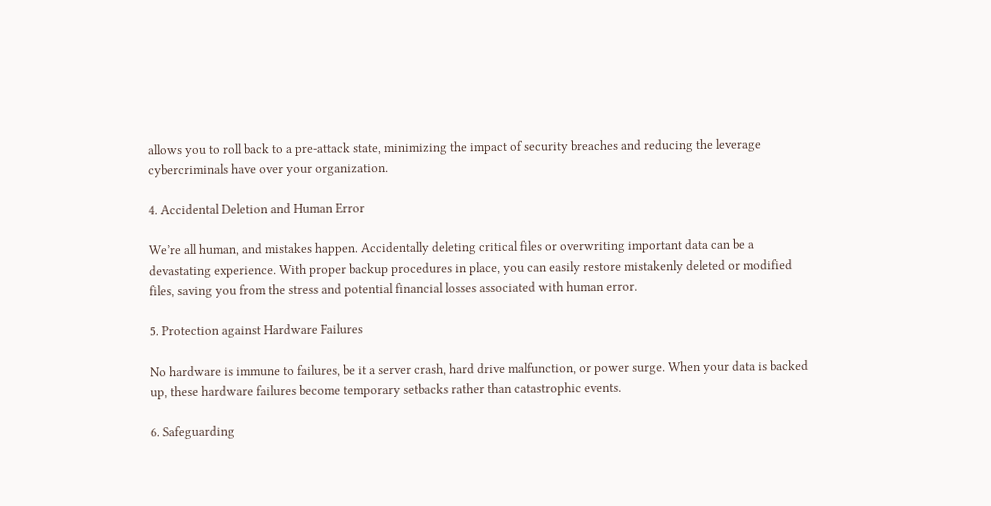allows you to roll back to a pre-attack state, minimizing the impact of security breaches and reducing the leverage cybercriminals have over your organization.

4. Accidental Deletion and Human Error

We’re all human, and mistakes happen. Accidentally deleting critical files or overwriting important data can be a devastating experience. With proper backup procedures in place, you can easily restore mistakenly deleted or modified files, saving you from the stress and potential financial losses associated with human error.

5. Protection against Hardware Failures

No hardware is immune to failures, be it a server crash, hard drive malfunction, or power surge. When your data is backed up, these hardware failures become temporary setbacks rather than catastrophic events.

6. Safeguarding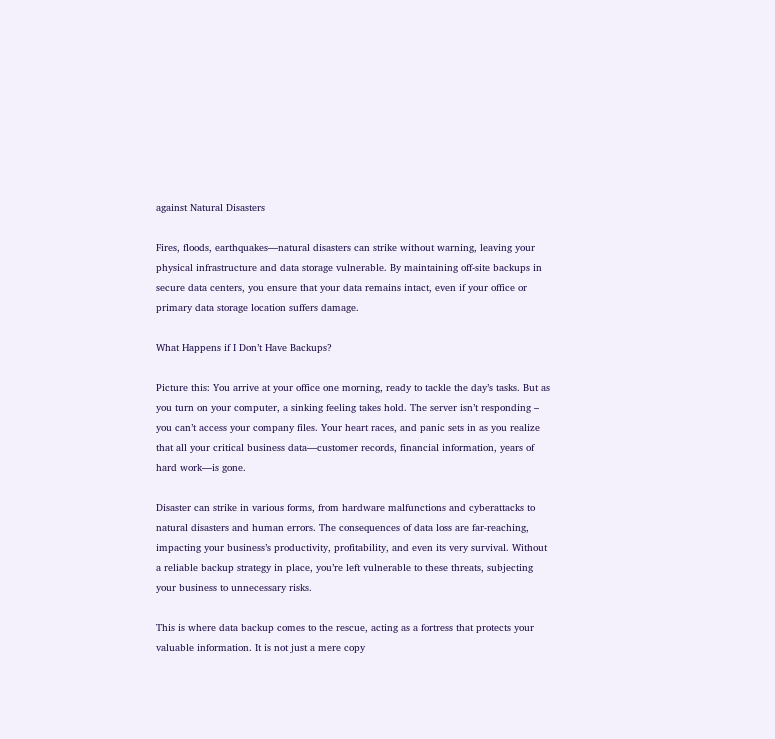against Natural Disasters

Fires, floods, earthquakes—natural disasters can strike without warning, leaving your physical infrastructure and data storage vulnerable. By maintaining off-site backups in secure data centers, you ensure that your data remains intact, even if your office or primary data storage location suffers damage.

What Happens if I Don’t Have Backups?

Picture this: You arrive at your office one morning, ready to tackle the day’s tasks. But as you turn on your computer, a sinking feeling takes hold. The server isn’t responding – you can’t access your company files. Your heart races, and panic sets in as you realize that all your critical business data—customer records, financial information, years of hard work—is gone.

Disaster can strike in various forms, from hardware malfunctions and cyberattacks to natural disasters and human errors. The consequences of data loss are far-reaching, impacting your business’s productivity, profitability, and even its very survival. Without a reliable backup strategy in place, you’re left vulnerable to these threats, subjecting your business to unnecessary risks.

This is where data backup comes to the rescue, acting as a fortress that protects your valuable information. It is not just a mere copy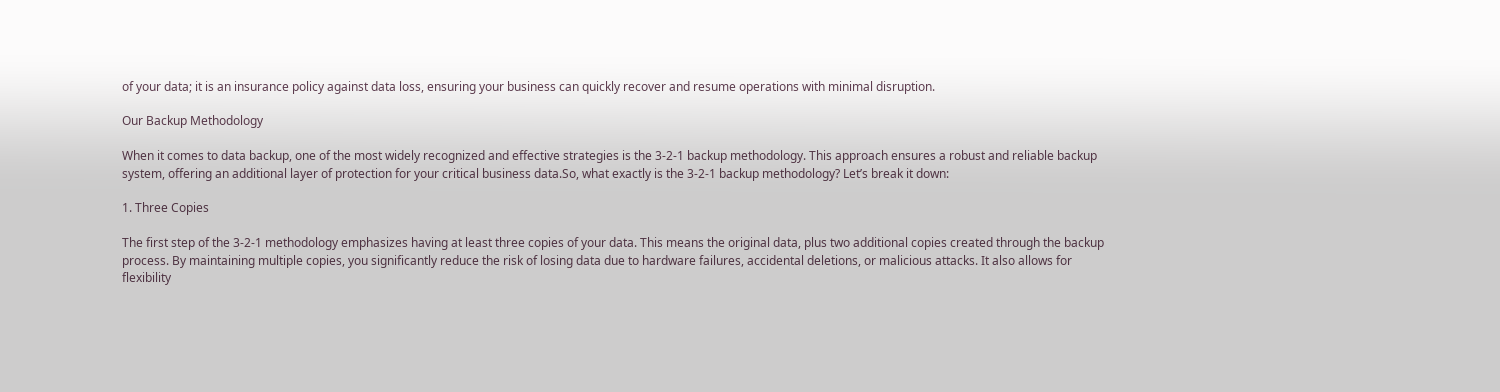of your data; it is an insurance policy against data loss, ensuring your business can quickly recover and resume operations with minimal disruption.

Our Backup Methodology

When it comes to data backup, one of the most widely recognized and effective strategies is the 3-2-1 backup methodology. This approach ensures a robust and reliable backup system, offering an additional layer of protection for your critical business data.So, what exactly is the 3-2-1 backup methodology? Let’s break it down:

1. Three Copies

The first step of the 3-2-1 methodology emphasizes having at least three copies of your data. This means the original data, plus two additional copies created through the backup process. By maintaining multiple copies, you significantly reduce the risk of losing data due to hardware failures, accidental deletions, or malicious attacks. It also allows for flexibility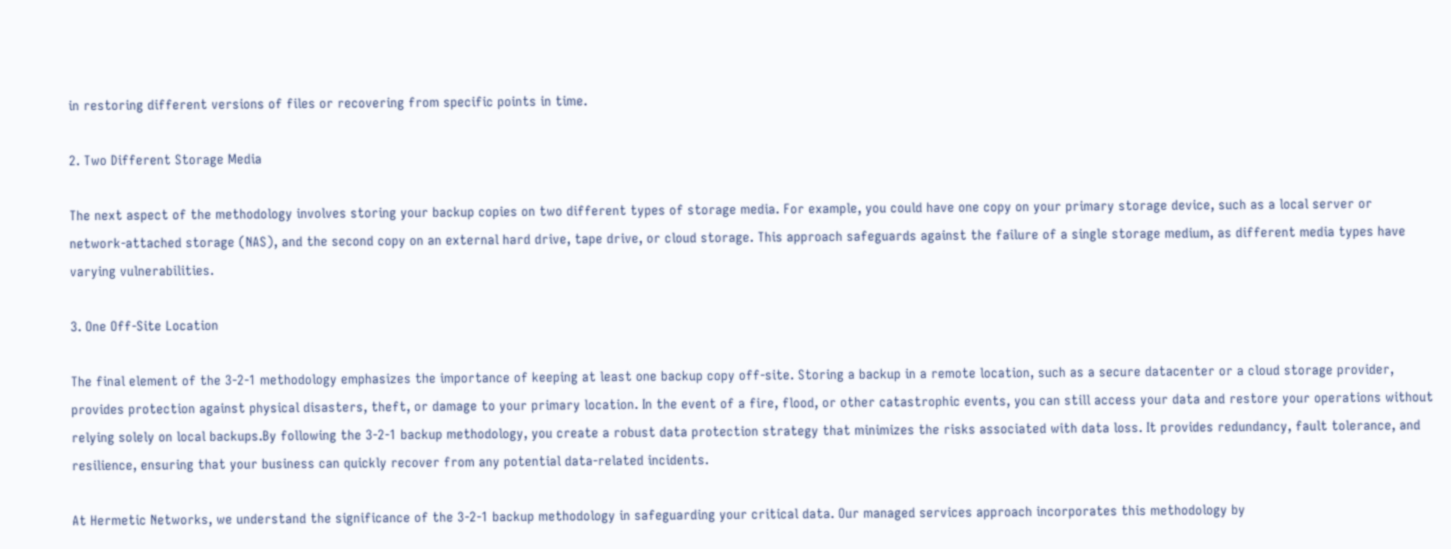in restoring different versions of files or recovering from specific points in time.

2. Two Different Storage Media

The next aspect of the methodology involves storing your backup copies on two different types of storage media. For example, you could have one copy on your primary storage device, such as a local server or network-attached storage (NAS), and the second copy on an external hard drive, tape drive, or cloud storage. This approach safeguards against the failure of a single storage medium, as different media types have varying vulnerabilities.

3. One Off-Site Location

The final element of the 3-2-1 methodology emphasizes the importance of keeping at least one backup copy off-site. Storing a backup in a remote location, such as a secure datacenter or a cloud storage provider, provides protection against physical disasters, theft, or damage to your primary location. In the event of a fire, flood, or other catastrophic events, you can still access your data and restore your operations without relying solely on local backups.By following the 3-2-1 backup methodology, you create a robust data protection strategy that minimizes the risks associated with data loss. It provides redundancy, fault tolerance, and resilience, ensuring that your business can quickly recover from any potential data-related incidents.

At Hermetic Networks, we understand the significance of the 3-2-1 backup methodology in safeguarding your critical data. Our managed services approach incorporates this methodology by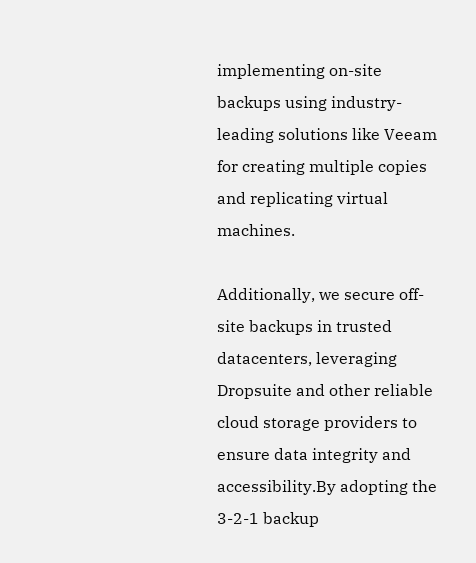implementing on-site backups using industry-leading solutions like Veeam for creating multiple copies and replicating virtual machines.

Additionally, we secure off-site backups in trusted datacenters, leveraging Dropsuite and other reliable cloud storage providers to ensure data integrity and accessibility.By adopting the 3-2-1 backup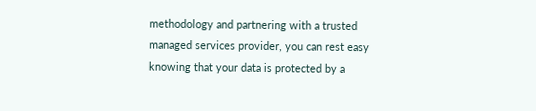methodology and partnering with a trusted managed services provider, you can rest easy knowing that your data is protected by a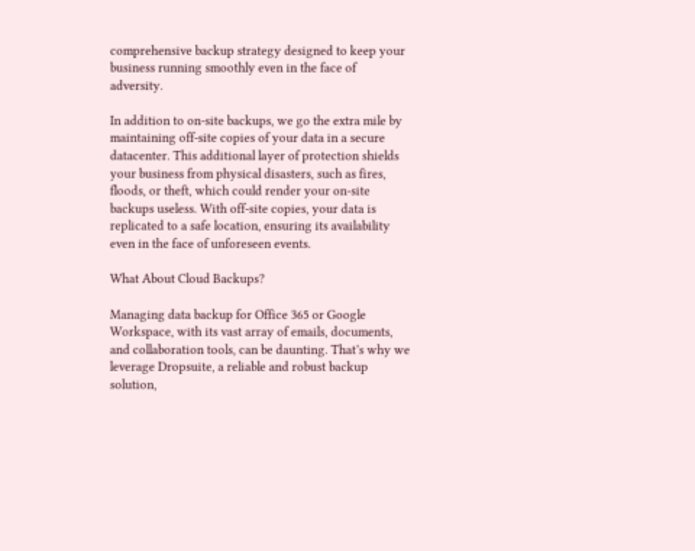comprehensive backup strategy designed to keep your business running smoothly even in the face of adversity.

In addition to on-site backups, we go the extra mile by maintaining off-site copies of your data in a secure datacenter. This additional layer of protection shields your business from physical disasters, such as fires, floods, or theft, which could render your on-site backups useless. With off-site copies, your data is replicated to a safe location, ensuring its availability even in the face of unforeseen events.

What About Cloud Backups?

Managing data backup for Office 365 or Google Workspace, with its vast array of emails, documents, and collaboration tools, can be daunting. That’s why we leverage Dropsuite, a reliable and robust backup solution,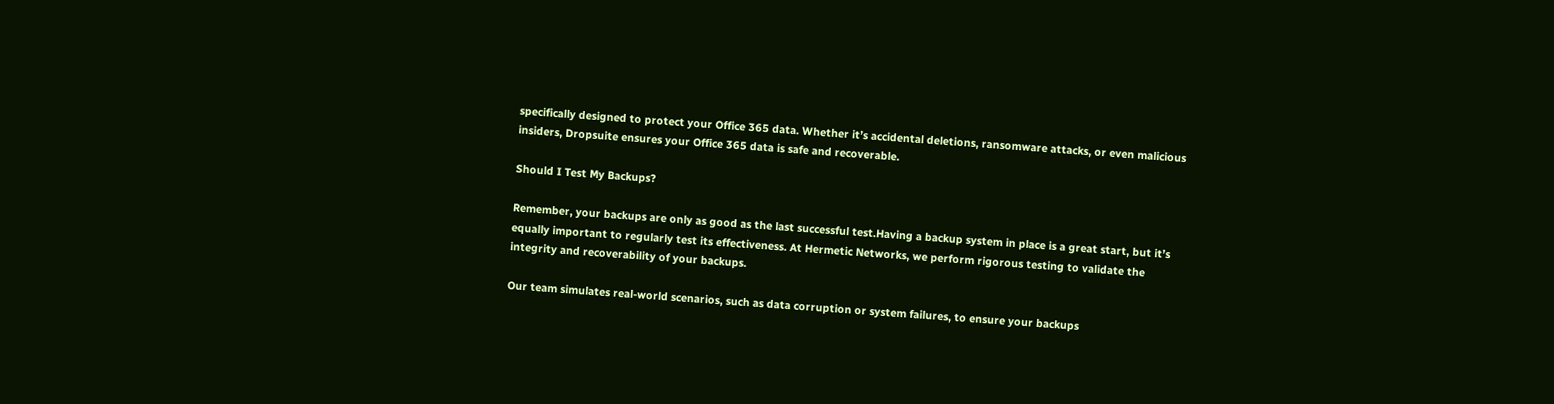specifically designed to protect your Office 365 data. Whether it’s accidental deletions, ransomware attacks, or even malicious insiders, Dropsuite ensures your Office 365 data is safe and recoverable.

Should I Test My Backups?

Remember, your backups are only as good as the last successful test.Having a backup system in place is a great start, but it’s equally important to regularly test its effectiveness. At Hermetic Networks, we perform rigorous testing to validate the integrity and recoverability of your backups.

Our team simulates real-world scenarios, such as data corruption or system failures, to ensure your backups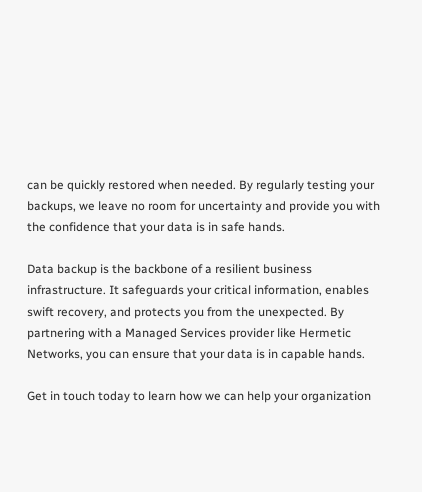can be quickly restored when needed. By regularly testing your backups, we leave no room for uncertainty and provide you with the confidence that your data is in safe hands.

Data backup is the backbone of a resilient business infrastructure. It safeguards your critical information, enables swift recovery, and protects you from the unexpected. By partnering with a Managed Services provider like Hermetic Networks, you can ensure that your data is in capable hands.

Get in touch today to learn how we can help your organization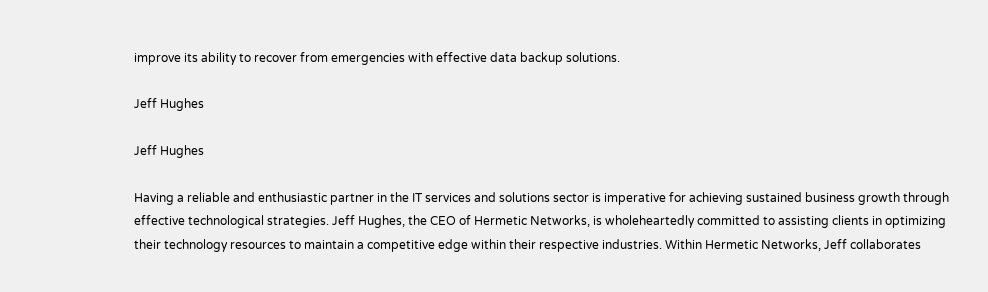improve its ability to recover from emergencies with effective data backup solutions.

Jeff Hughes

Jeff Hughes

Having a reliable and enthusiastic partner in the IT services and solutions sector is imperative for achieving sustained business growth through effective technological strategies. Jeff Hughes, the CEO of Hermetic Networks, is wholeheartedly committed to assisting clients in optimizing their technology resources to maintain a competitive edge within their respective industries. Within Hermetic Networks, Jeff collaborates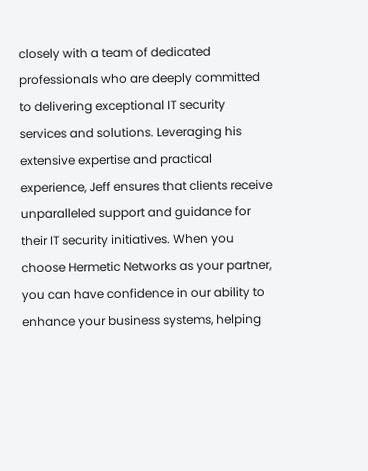closely with a team of dedicated professionals who are deeply committed to delivering exceptional IT security services and solutions. Leveraging his extensive expertise and practical experience, Jeff ensures that clients receive unparalleled support and guidance for their IT security initiatives. When you choose Hermetic Networks as your partner, you can have confidence in our ability to enhance your business systems, helping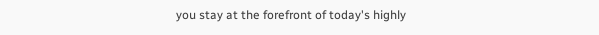you stay at the forefront of today's highly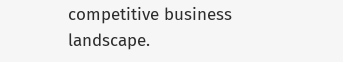competitive business landscape.